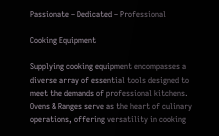Passionate – Dedicated – Professional

Cooking Equipment

Supplying cooking equipment encompasses a diverse array of essential tools designed to meet the demands of professional kitchens. Ovens & Ranges serve as the heart of culinary operations, offering versatility in cooking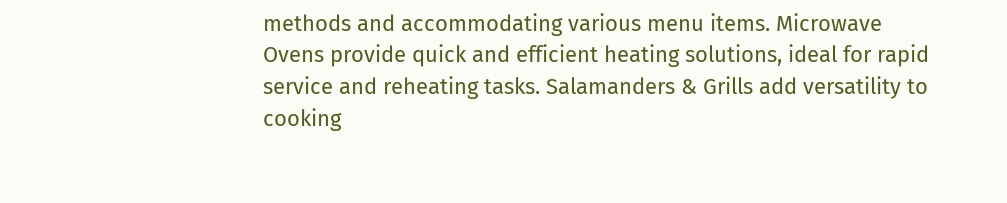methods and accommodating various menu items. Microwave Ovens provide quick and efficient heating solutions, ideal for rapid service and reheating tasks. Salamanders & Grills add versatility to cooking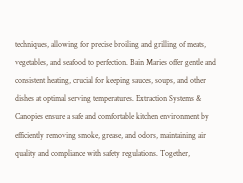techniques, allowing for precise broiling and grilling of meats, vegetables, and seafood to perfection. Bain Maries offer gentle and consistent heating, crucial for keeping sauces, soups, and other dishes at optimal serving temperatures. Extraction Systems & Canopies ensure a safe and comfortable kitchen environment by efficiently removing smoke, grease, and odors, maintaining air quality and compliance with safety regulations. Together,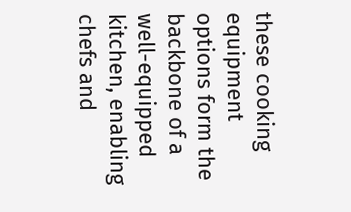these cooking equipment options form the backbone of a well-equipped kitchen, enabling chefs and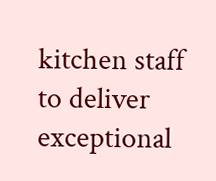kitchen staff to deliver exceptional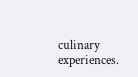culinary experiences.